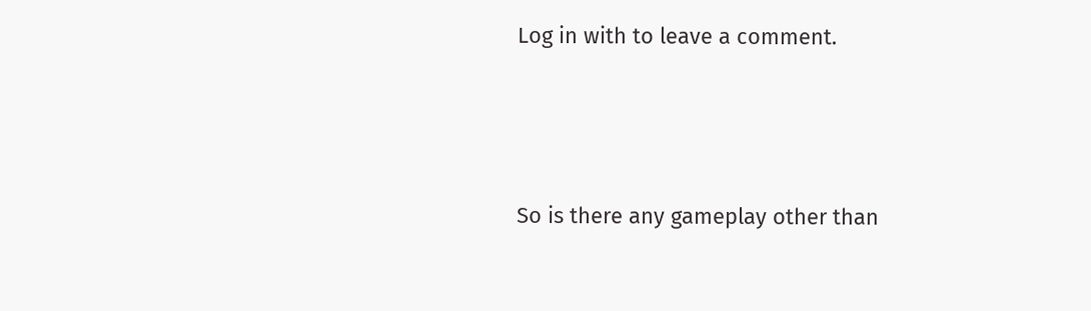Log in with to leave a comment.



So is there any gameplay other than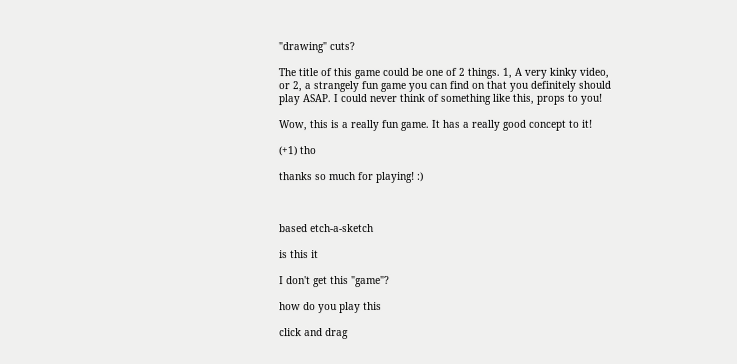"drawing" cuts?

The title of this game could be one of 2 things. 1, A very kinky video, or 2, a strangely fun game you can find on that you definitely should play ASAP. I could never think of something like this, props to you!

Wow, this is a really fun game. It has a really good concept to it!

(+1) tho

thanks so much for playing! :)



based etch-a-sketch

is this it

I don't get this "game"?

how do you play this

click and drag